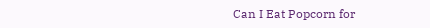Can I Eat Popcorn for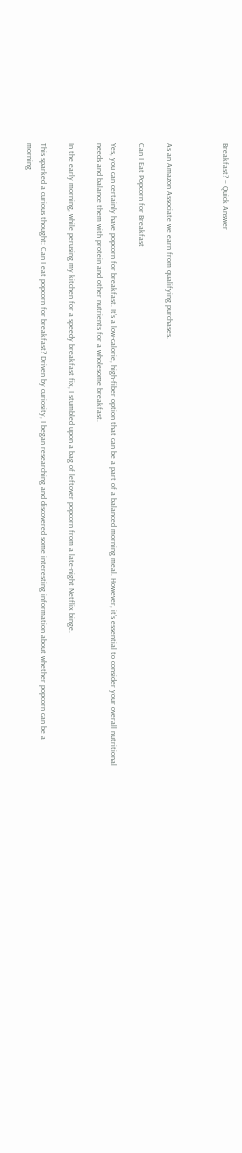Breakfast? – Quick Answer



As an Amazon Associate we earn from qualifying purchases.

Can I Eat Popcorn for Breakfast

Yes, you can certainly have popcorn for breakfast. It’s a low-calorie, high-fiber option that can be a part of a balanced morning meal. However, it’s essential to consider your overall nutritional needs and balance them with protein and other nutrients for a wholesome breakfast.

In the early morning, while perusing my kitchen for a speedy breakfast fix, I stumbled upon a bag of leftover popcorn from a late-night Netflix binge.

This sparked a curious thought: Can I eat popcorn for breakfast? Driven by curiosity, I began researching and discovered some interesting information about whether popcorn can be a morning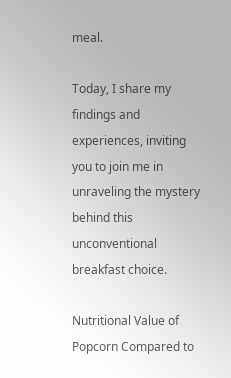meal.

Today, I share my findings and experiences, inviting you to join me in unraveling the mystery behind this unconventional breakfast choice.

Nutritional Value of Popcorn Compared to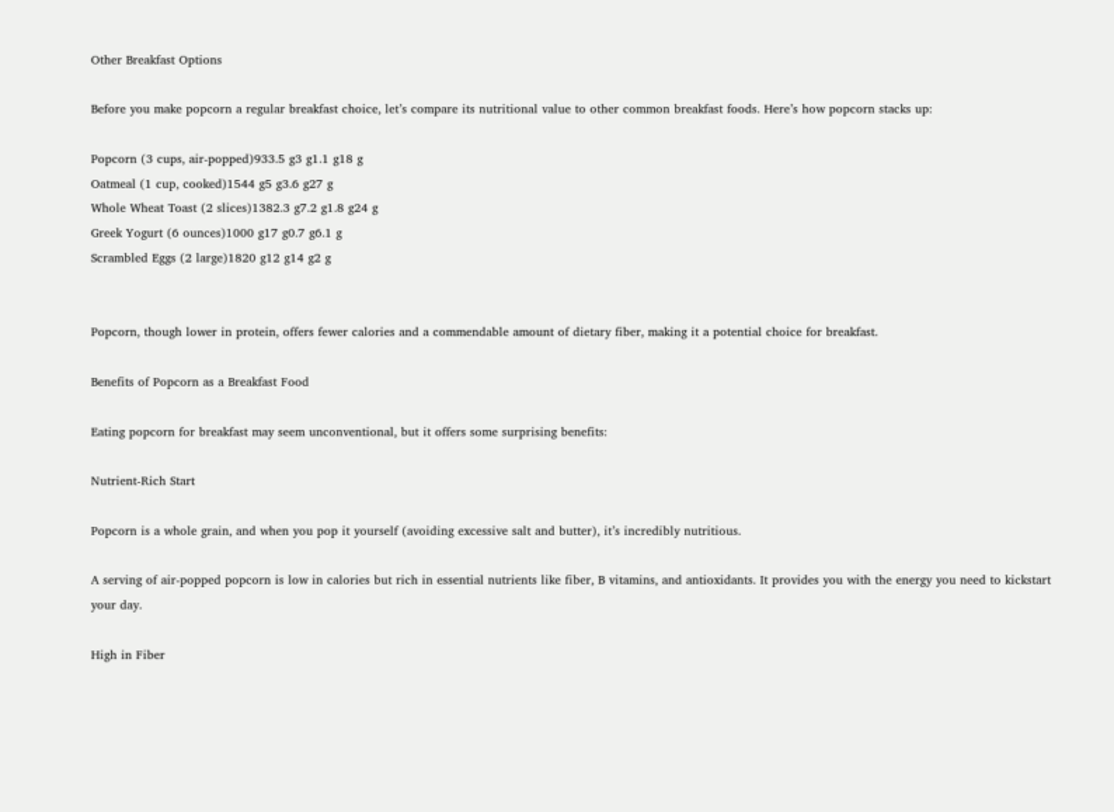Other Breakfast Options

Before you make popcorn a regular breakfast choice, let’s compare its nutritional value to other common breakfast foods. Here’s how popcorn stacks up:

Popcorn (3 cups, air-popped)933.5 g3 g1.1 g18 g
Oatmeal (1 cup, cooked)1544 g5 g3.6 g27 g
Whole Wheat Toast (2 slices)1382.3 g7.2 g1.8 g24 g
Greek Yogurt (6 ounces)1000 g17 g0.7 g6.1 g
Scrambled Eggs (2 large)1820 g12 g14 g2 g


Popcorn, though lower in protein, offers fewer calories and a commendable amount of dietary fiber, making it a potential choice for breakfast.

Benefits of Popcorn as a Breakfast Food

Eating popcorn for breakfast may seem unconventional, but it offers some surprising benefits:

Nutrient-Rich Start

Popcorn is a whole grain, and when you pop it yourself (avoiding excessive salt and butter), it’s incredibly nutritious.

A serving of air-popped popcorn is low in calories but rich in essential nutrients like fiber, B vitamins, and antioxidants. It provides you with the energy you need to kickstart your day.

High in Fiber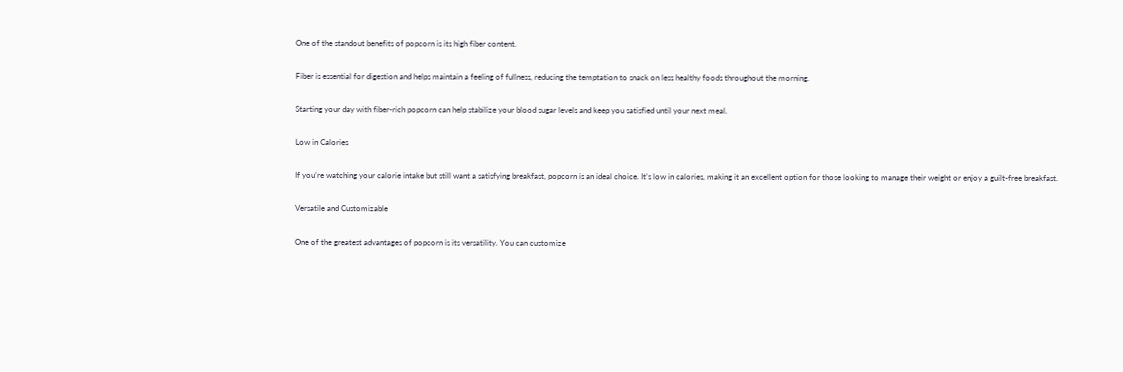One of the standout benefits of popcorn is its high fiber content.

Fiber is essential for digestion and helps maintain a feeling of fullness, reducing the temptation to snack on less healthy foods throughout the morning.

Starting your day with fiber-rich popcorn can help stabilize your blood sugar levels and keep you satisfied until your next meal.

Low in Calories

If you’re watching your calorie intake but still want a satisfying breakfast, popcorn is an ideal choice. It’s low in calories, making it an excellent option for those looking to manage their weight or enjoy a guilt-free breakfast.

Versatile and Customizable

One of the greatest advantages of popcorn is its versatility. You can customize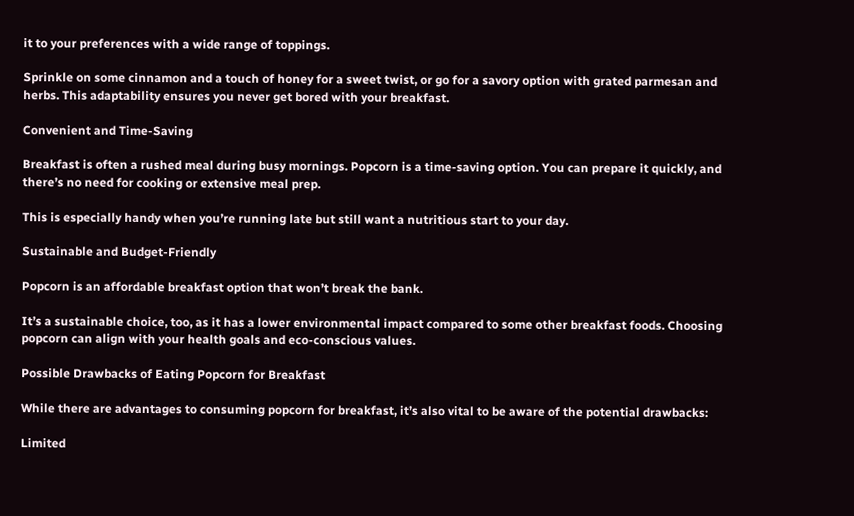it to your preferences with a wide range of toppings.

Sprinkle on some cinnamon and a touch of honey for a sweet twist, or go for a savory option with grated parmesan and herbs. This adaptability ensures you never get bored with your breakfast.

Convenient and Time-Saving

Breakfast is often a rushed meal during busy mornings. Popcorn is a time-saving option. You can prepare it quickly, and there’s no need for cooking or extensive meal prep.

This is especially handy when you’re running late but still want a nutritious start to your day.

Sustainable and Budget-Friendly

Popcorn is an affordable breakfast option that won’t break the bank.

It’s a sustainable choice, too, as it has a lower environmental impact compared to some other breakfast foods. Choosing popcorn can align with your health goals and eco-conscious values.

Possible Drawbacks of Eating Popcorn for Breakfast

While there are advantages to consuming popcorn for breakfast, it’s also vital to be aware of the potential drawbacks:

Limited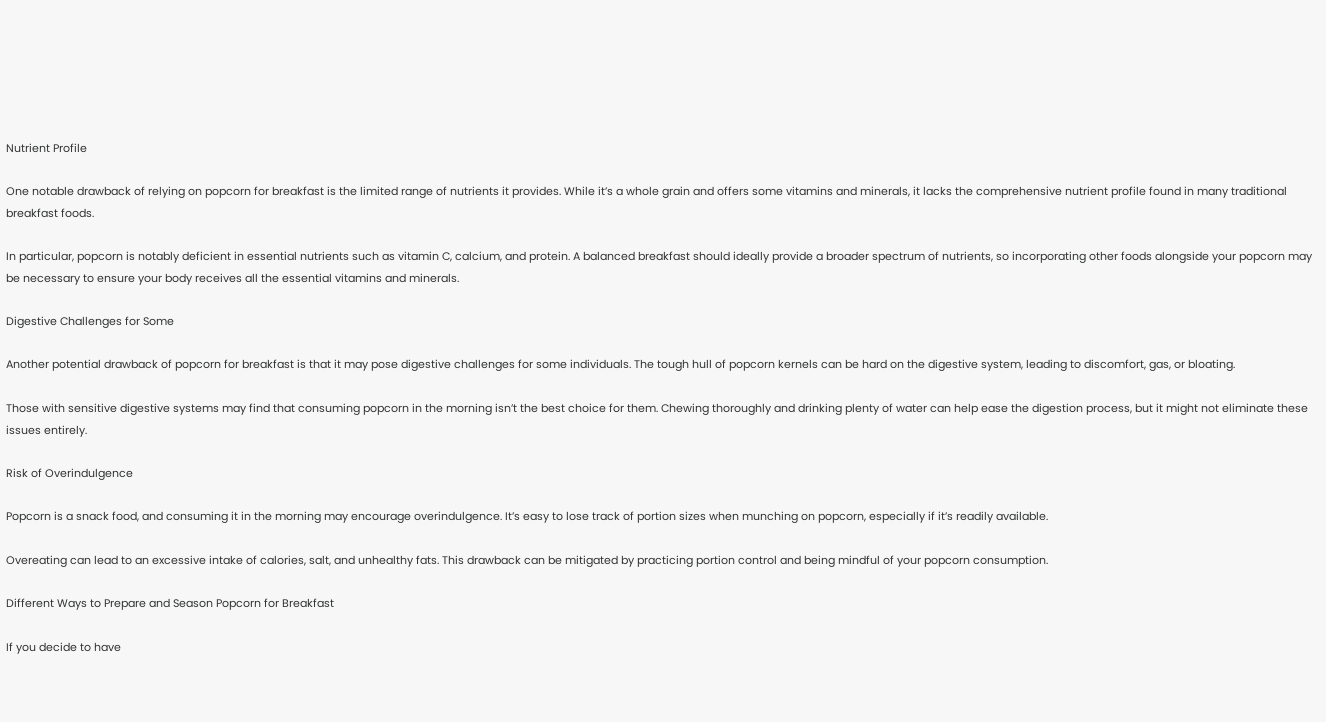Nutrient Profile

One notable drawback of relying on popcorn for breakfast is the limited range of nutrients it provides. While it’s a whole grain and offers some vitamins and minerals, it lacks the comprehensive nutrient profile found in many traditional breakfast foods.

In particular, popcorn is notably deficient in essential nutrients such as vitamin C, calcium, and protein. A balanced breakfast should ideally provide a broader spectrum of nutrients, so incorporating other foods alongside your popcorn may be necessary to ensure your body receives all the essential vitamins and minerals.

Digestive Challenges for Some

Another potential drawback of popcorn for breakfast is that it may pose digestive challenges for some individuals. The tough hull of popcorn kernels can be hard on the digestive system, leading to discomfort, gas, or bloating.

Those with sensitive digestive systems may find that consuming popcorn in the morning isn’t the best choice for them. Chewing thoroughly and drinking plenty of water can help ease the digestion process, but it might not eliminate these issues entirely.

Risk of Overindulgence

Popcorn is a snack food, and consuming it in the morning may encourage overindulgence. It’s easy to lose track of portion sizes when munching on popcorn, especially if it’s readily available.

Overeating can lead to an excessive intake of calories, salt, and unhealthy fats. This drawback can be mitigated by practicing portion control and being mindful of your popcorn consumption.

Different Ways to Prepare and Season Popcorn for Breakfast

If you decide to have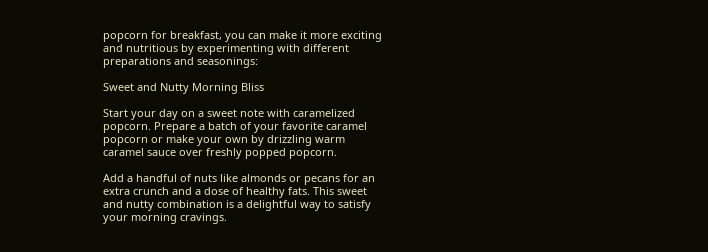popcorn for breakfast, you can make it more exciting and nutritious by experimenting with different preparations and seasonings:

Sweet and Nutty Morning Bliss

Start your day on a sweet note with caramelized popcorn. Prepare a batch of your favorite caramel popcorn or make your own by drizzling warm caramel sauce over freshly popped popcorn.

Add a handful of nuts like almonds or pecans for an extra crunch and a dose of healthy fats. This sweet and nutty combination is a delightful way to satisfy your morning cravings.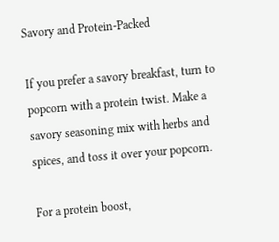Savory and Protein-Packed

If you prefer a savory breakfast, turn to popcorn with a protein twist. Make a savory seasoning mix with herbs and spices, and toss it over your popcorn.

For a protein boost,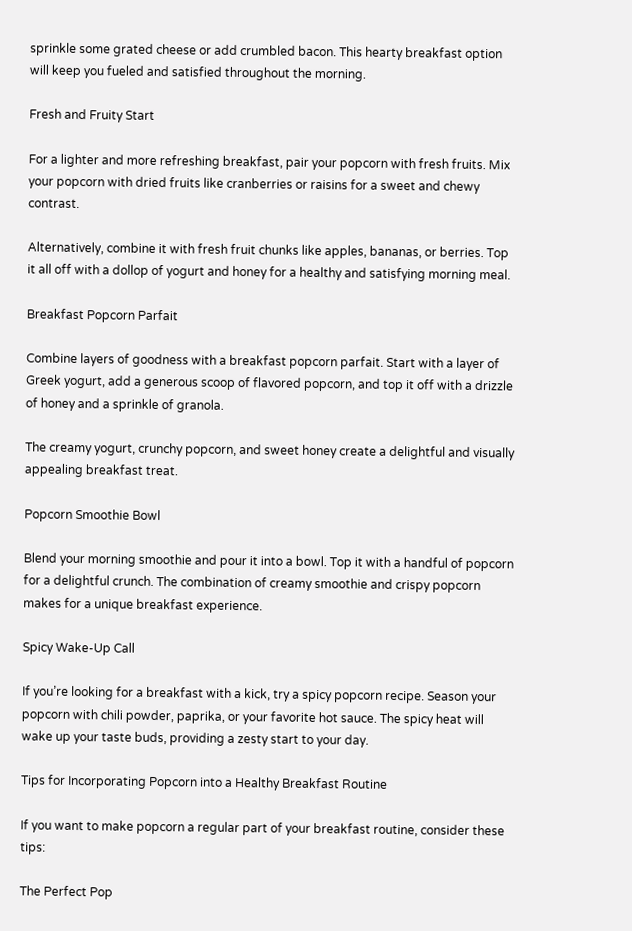sprinkle some grated cheese or add crumbled bacon. This hearty breakfast option will keep you fueled and satisfied throughout the morning.

Fresh and Fruity Start

For a lighter and more refreshing breakfast, pair your popcorn with fresh fruits. Mix your popcorn with dried fruits like cranberries or raisins for a sweet and chewy contrast.

Alternatively, combine it with fresh fruit chunks like apples, bananas, or berries. Top it all off with a dollop of yogurt and honey for a healthy and satisfying morning meal.

Breakfast Popcorn Parfait

Combine layers of goodness with a breakfast popcorn parfait. Start with a layer of Greek yogurt, add a generous scoop of flavored popcorn, and top it off with a drizzle of honey and a sprinkle of granola.

The creamy yogurt, crunchy popcorn, and sweet honey create a delightful and visually appealing breakfast treat.

Popcorn Smoothie Bowl

Blend your morning smoothie and pour it into a bowl. Top it with a handful of popcorn for a delightful crunch. The combination of creamy smoothie and crispy popcorn makes for a unique breakfast experience.

Spicy Wake-Up Call

If you’re looking for a breakfast with a kick, try a spicy popcorn recipe. Season your popcorn with chili powder, paprika, or your favorite hot sauce. The spicy heat will wake up your taste buds, providing a zesty start to your day.

Tips for Incorporating Popcorn into a Healthy Breakfast Routine

If you want to make popcorn a regular part of your breakfast routine, consider these tips:

The Perfect Pop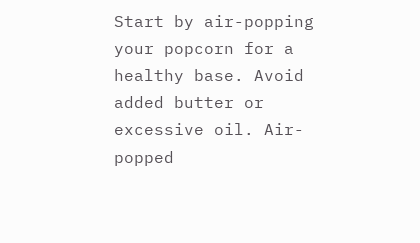Start by air-popping your popcorn for a healthy base. Avoid added butter or excessive oil. Air-popped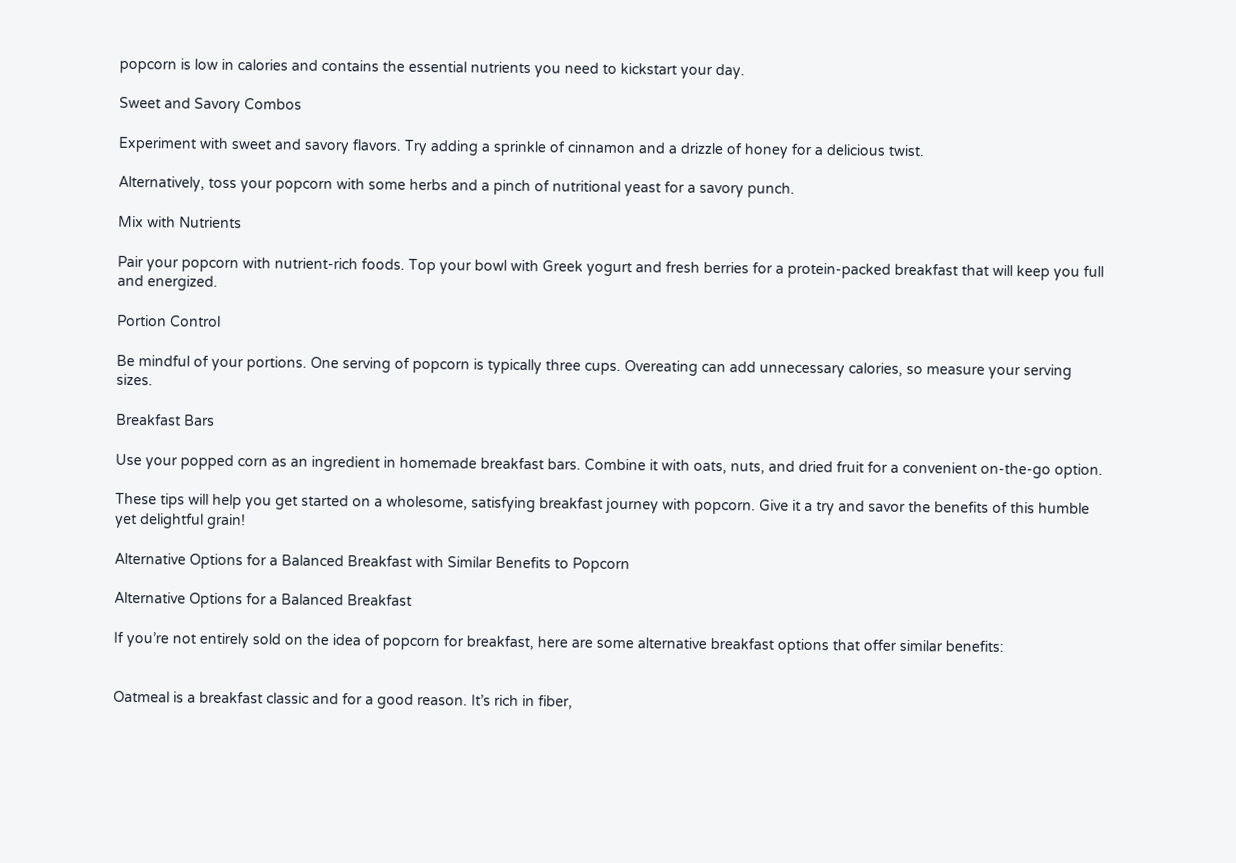popcorn is low in calories and contains the essential nutrients you need to kickstart your day.

Sweet and Savory Combos

Experiment with sweet and savory flavors. Try adding a sprinkle of cinnamon and a drizzle of honey for a delicious twist.

Alternatively, toss your popcorn with some herbs and a pinch of nutritional yeast for a savory punch.

Mix with Nutrients

Pair your popcorn with nutrient-rich foods. Top your bowl with Greek yogurt and fresh berries for a protein-packed breakfast that will keep you full and energized.

Portion Control

Be mindful of your portions. One serving of popcorn is typically three cups. Overeating can add unnecessary calories, so measure your serving sizes.

Breakfast Bars

Use your popped corn as an ingredient in homemade breakfast bars. Combine it with oats, nuts, and dried fruit for a convenient on-the-go option.

These tips will help you get started on a wholesome, satisfying breakfast journey with popcorn. Give it a try and savor the benefits of this humble yet delightful grain!

Alternative Options for a Balanced Breakfast with Similar Benefits to Popcorn

Alternative Options for a Balanced Breakfast

If you’re not entirely sold on the idea of popcorn for breakfast, here are some alternative breakfast options that offer similar benefits:


Oatmeal is a breakfast classic and for a good reason. It’s rich in fiber,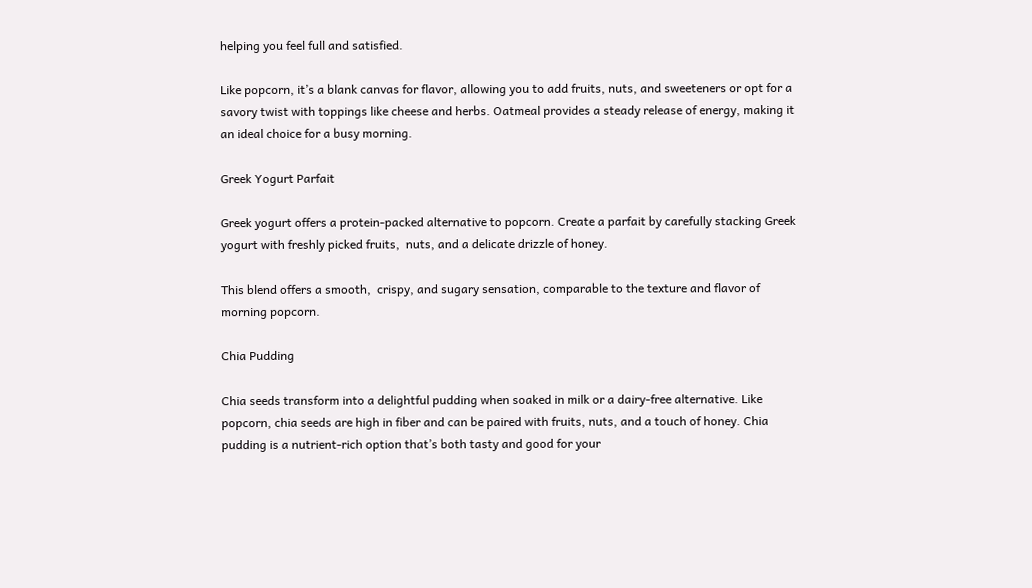helping you feel full and satisfied.

Like popcorn, it’s a blank canvas for flavor, allowing you to add fruits, nuts, and sweeteners or opt for a savory twist with toppings like cheese and herbs. Oatmeal provides a steady release of energy, making it an ideal choice for a busy morning.

Greek Yogurt Parfait

Greek yogurt offers a protein-packed alternative to popcorn. Create a parfait by carefully stacking Greek yogurt with freshly picked fruits,  nuts, and a delicate drizzle of honey.

This blend offers a smooth,  crispy, and sugary sensation, comparable to the texture and flavor of  morning popcorn.

Chia Pudding

Chia seeds transform into a delightful pudding when soaked in milk or a dairy-free alternative. Like popcorn, chia seeds are high in fiber and can be paired with fruits, nuts, and a touch of honey. Chia pudding is a nutrient-rich option that’s both tasty and good for your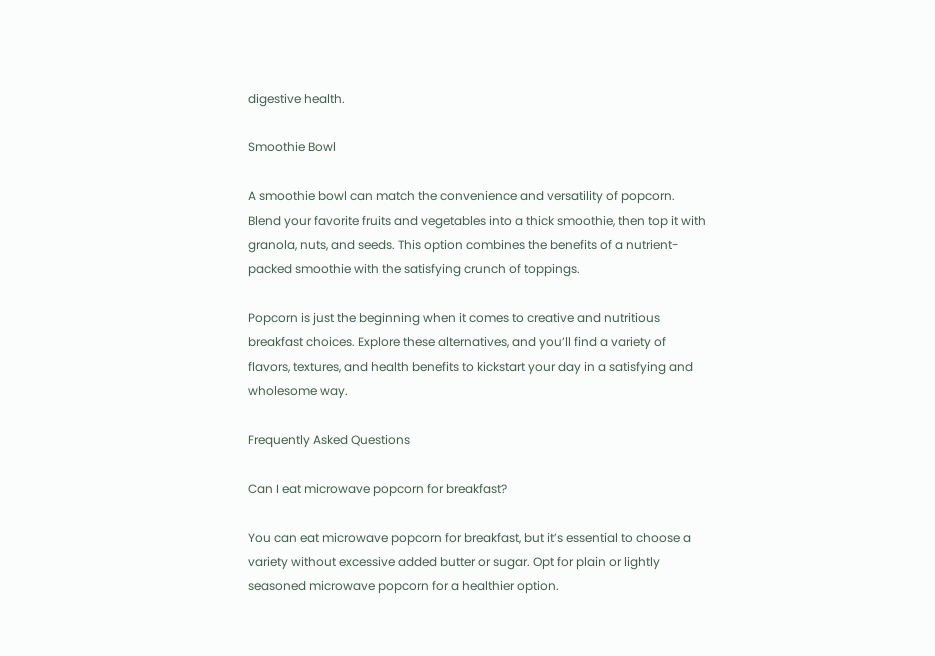digestive health.

Smoothie Bowl

A smoothie bowl can match the convenience and versatility of popcorn. Blend your favorite fruits and vegetables into a thick smoothie, then top it with granola, nuts, and seeds. This option combines the benefits of a nutrient-packed smoothie with the satisfying crunch of toppings.

Popcorn is just the beginning when it comes to creative and nutritious breakfast choices. Explore these alternatives, and you’ll find a variety of flavors, textures, and health benefits to kickstart your day in a satisfying and wholesome way.

Frequently Asked Questions

Can I eat microwave popcorn for breakfast?

You can eat microwave popcorn for breakfast, but it’s essential to choose a variety without excessive added butter or sugar. Opt for plain or lightly seasoned microwave popcorn for a healthier option.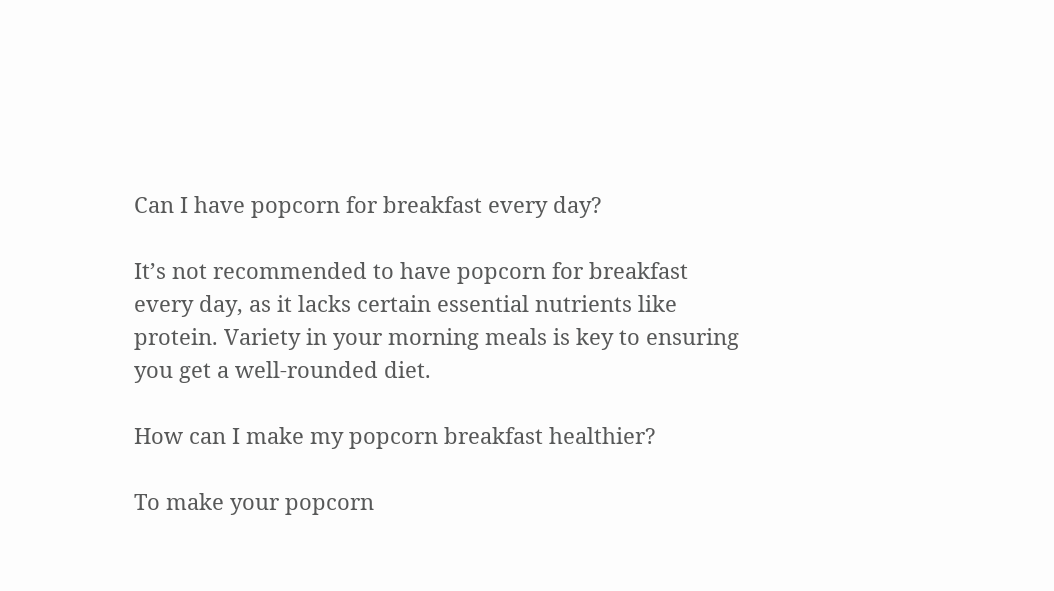Can I have popcorn for breakfast every day?

It’s not recommended to have popcorn for breakfast every day, as it lacks certain essential nutrients like protein. Variety in your morning meals is key to ensuring you get a well-rounded diet.

How can I make my popcorn breakfast healthier?

To make your popcorn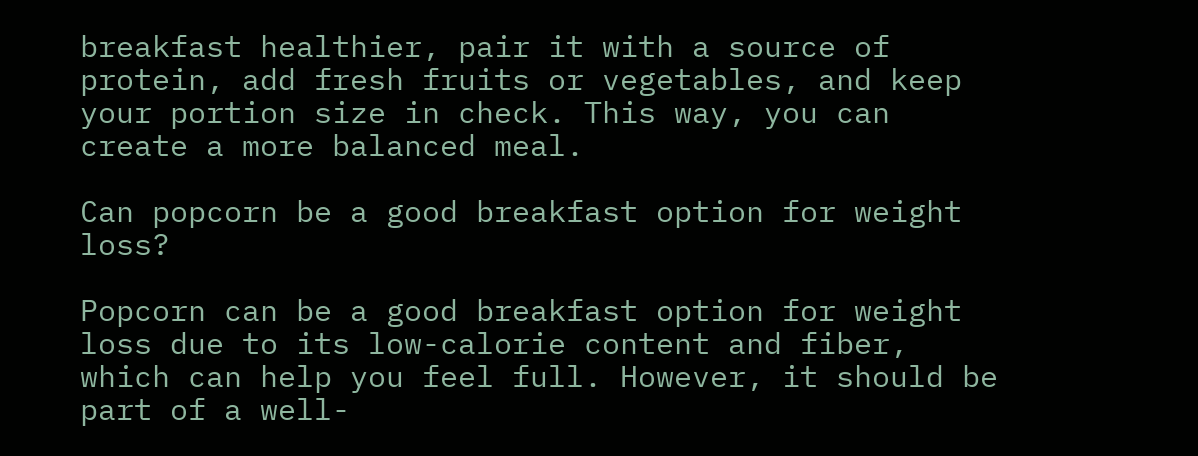breakfast healthier, pair it with a source of protein, add fresh fruits or vegetables, and keep your portion size in check. This way, you can create a more balanced meal.

Can popcorn be a good breakfast option for weight loss?

Popcorn can be a good breakfast option for weight loss due to its low-calorie content and fiber, which can help you feel full. However, it should be part of a well-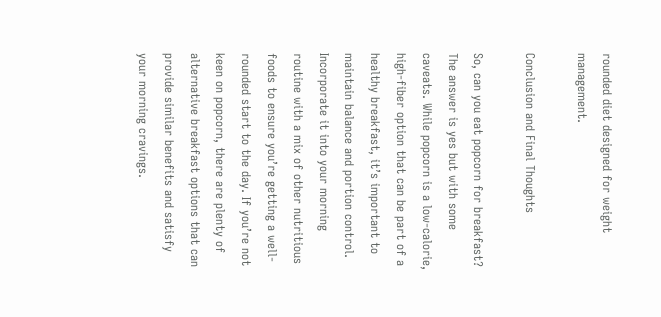rounded diet designed for weight management.

Conclusion and Final Thoughts

So, can you eat popcorn for breakfast? The answer is yes but with some caveats. While popcorn is a low-calorie, high-fiber option that can be part of a healthy breakfast, it’s important to maintain balance and portion control. Incorporate it into your morning routine with a mix of other nutritious foods to ensure you’re getting a well-rounded start to the day. If you’re not keen on popcorn, there are plenty of alternative breakfast options that can provide similar benefits and satisfy your morning cravings.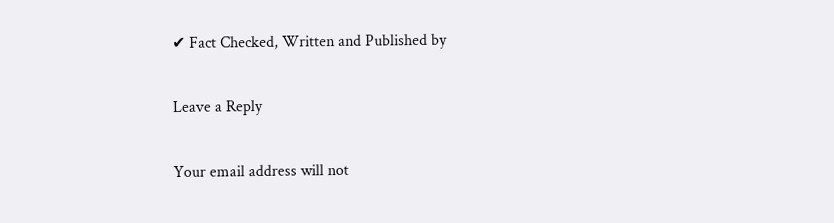✔ Fact Checked, Written and Published by

Leave a Reply

Your email address will not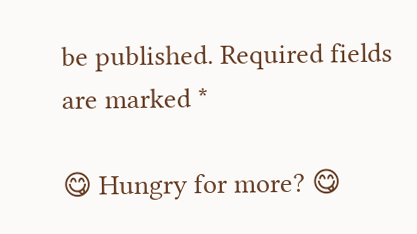be published. Required fields are marked *

😋 Hungry for more? 😋